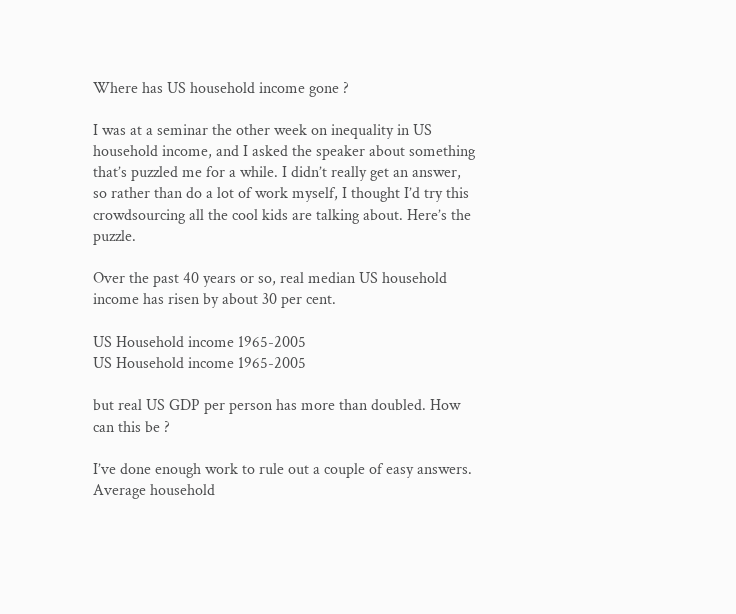Where has US household income gone ?

I was at a seminar the other week on inequality in US household income, and I asked the speaker about something that’s puzzled me for a while. I didn’t really get an answer, so rather than do a lot of work myself, I thought I’d try this crowdsourcing all the cool kids are talking about. Here’s the puzzle.

Over the past 40 years or so, real median US household income has risen by about 30 per cent.

US Household income 1965-2005
US Household income 1965-2005

but real US GDP per person has more than doubled. How can this be ?

I’ve done enough work to rule out a couple of easy answers. Average household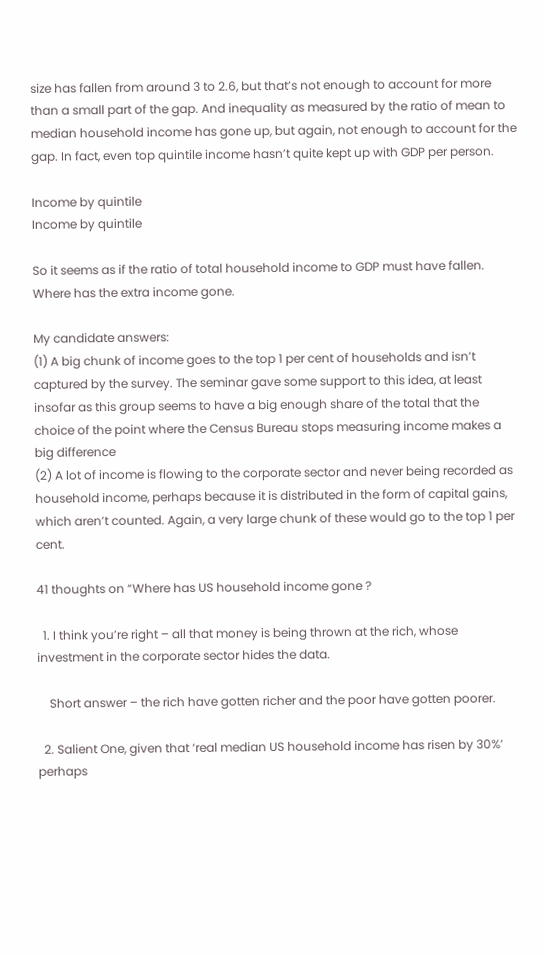size has fallen from around 3 to 2.6, but that’s not enough to account for more than a small part of the gap. And inequality as measured by the ratio of mean to median household income has gone up, but again, not enough to account for the gap. In fact, even top quintile income hasn’t quite kept up with GDP per person.

Income by quintile
Income by quintile

So it seems as if the ratio of total household income to GDP must have fallen. Where has the extra income gone.

My candidate answers:
(1) A big chunk of income goes to the top 1 per cent of households and isn’t captured by the survey. The seminar gave some support to this idea, at least insofar as this group seems to have a big enough share of the total that the choice of the point where the Census Bureau stops measuring income makes a big difference
(2) A lot of income is flowing to the corporate sector and never being recorded as household income, perhaps because it is distributed in the form of capital gains, which aren’t counted. Again, a very large chunk of these would go to the top 1 per cent.

41 thoughts on “Where has US household income gone ?

  1. I think you’re right – all that money is being thrown at the rich, whose investment in the corporate sector hides the data.

    Short answer – the rich have gotten richer and the poor have gotten poorer.

  2. Salient One, given that ‘real median US household income has risen by 30%’ perhaps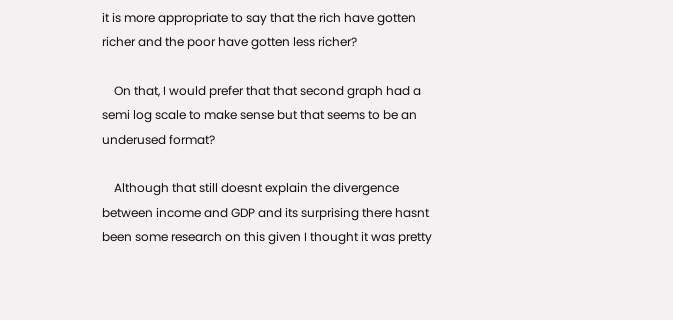it is more appropriate to say that the rich have gotten richer and the poor have gotten less richer?

    On that, I would prefer that that second graph had a semi log scale to make sense but that seems to be an underused format?

    Although that still doesnt explain the divergence between income and GDP and its surprising there hasnt been some research on this given I thought it was pretty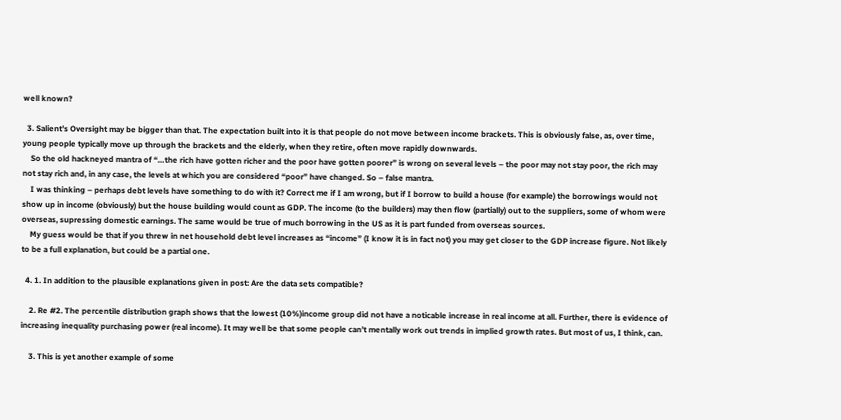well known?

  3. Salient’s Oversight may be bigger than that. The expectation built into it is that people do not move between income brackets. This is obviously false, as, over time, young people typically move up through the brackets and the elderly, when they retire, often move rapidly downwards.
    So the old hackneyed mantra of “…the rich have gotten richer and the poor have gotten poorer” is wrong on several levels – the poor may not stay poor, the rich may not stay rich and, in any case, the levels at which you are considered “poor” have changed. So – false mantra.
    I was thinking – perhaps debt levels have something to do with it? Correct me if I am wrong, but if I borrow to build a house (for example) the borrowings would not show up in income (obviously) but the house building would count as GDP. The income (to the builders) may then flow (partially) out to the suppliers, some of whom were overseas, supressing domestic earnings. The same would be true of much borrowing in the US as it is part funded from overseas sources.
    My guess would be that if you threw in net household debt level increases as “income” (I know it is in fact not) you may get closer to the GDP increase figure. Not likely to be a full explanation, but could be a partial one.

  4. 1. In addition to the plausible explanations given in post: Are the data sets compatible?

    2. Re #2. The percentile distribution graph shows that the lowest (10%)income group did not have a noticable increase in real income at all. Further, there is evidence of increasing inequality purchasing power (real income). It may well be that some people can’t mentally work out trends in implied growth rates. But most of us, I think, can.

    3. This is yet another example of some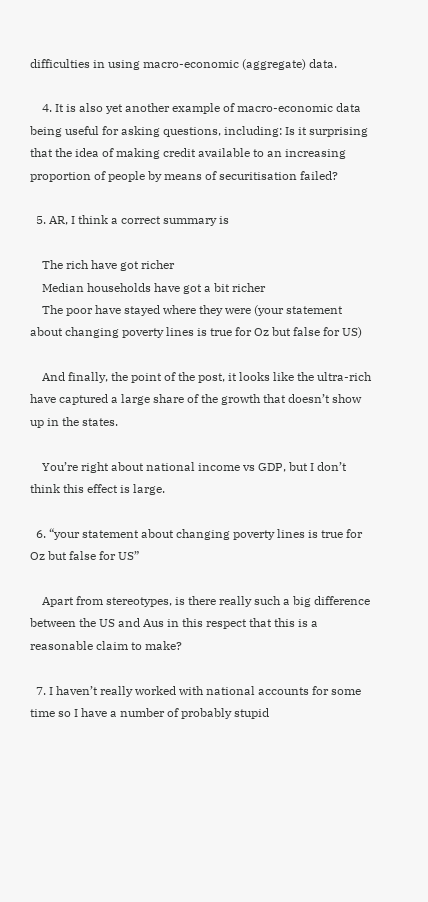difficulties in using macro-economic (aggregate) data.

    4. It is also yet another example of macro-economic data being useful for asking questions, including: Is it surprising that the idea of making credit available to an increasing proportion of people by means of securitisation failed?

  5. AR, I think a correct summary is

    The rich have got richer
    Median households have got a bit richer
    The poor have stayed where they were (your statement about changing poverty lines is true for Oz but false for US)

    And finally, the point of the post, it looks like the ultra-rich have captured a large share of the growth that doesn’t show up in the states.

    You’re right about national income vs GDP, but I don’t think this effect is large.

  6. “your statement about changing poverty lines is true for Oz but false for US”

    Apart from stereotypes, is there really such a big difference between the US and Aus in this respect that this is a reasonable claim to make?

  7. I haven’t really worked with national accounts for some time so I have a number of probably stupid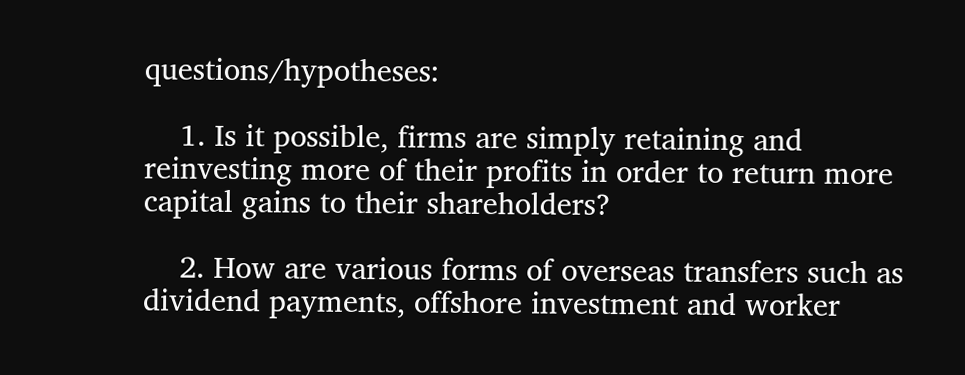questions/hypotheses:

    1. Is it possible, firms are simply retaining and reinvesting more of their profits in order to return more capital gains to their shareholders?

    2. How are various forms of overseas transfers such as dividend payments, offshore investment and worker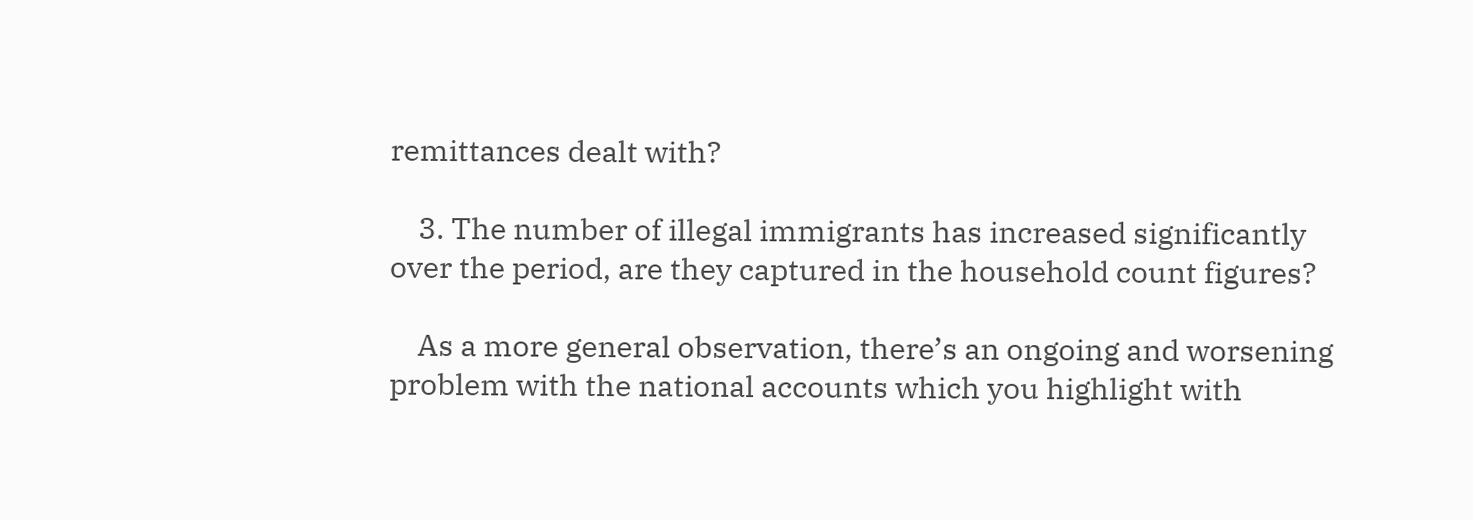remittances dealt with?

    3. The number of illegal immigrants has increased significantly over the period, are they captured in the household count figures?

    As a more general observation, there’s an ongoing and worsening problem with the national accounts which you highlight with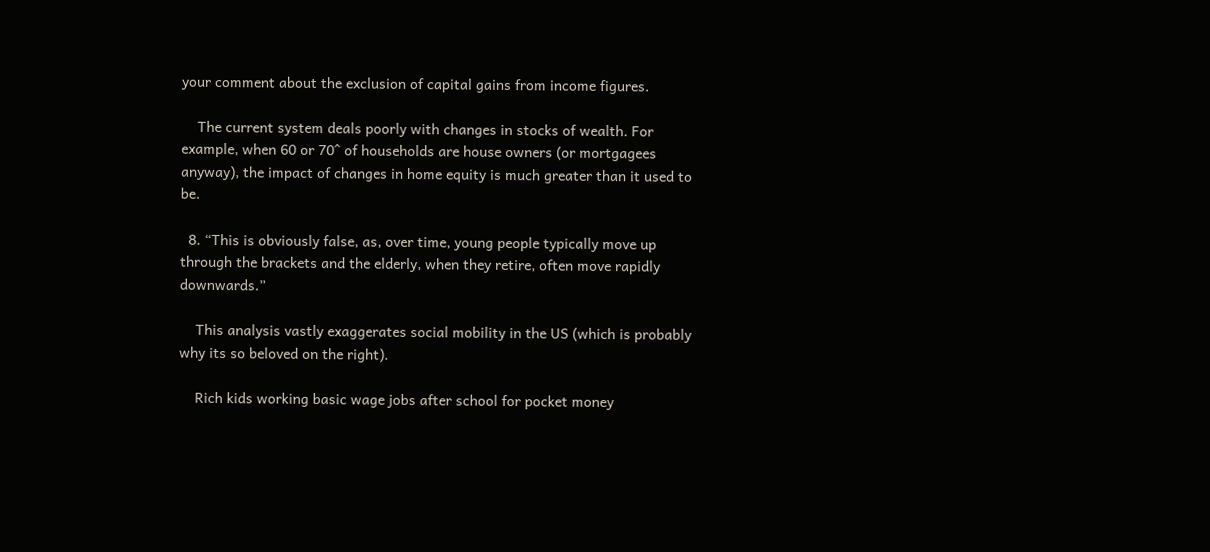your comment about the exclusion of capital gains from income figures.

    The current system deals poorly with changes in stocks of wealth. For example, when 60 or 70^ of households are house owners (or mortgagees anyway), the impact of changes in home equity is much greater than it used to be.

  8. “This is obviously false, as, over time, young people typically move up through the brackets and the elderly, when they retire, often move rapidly downwards.”

    This analysis vastly exaggerates social mobility in the US (which is probably why its so beloved on the right).

    Rich kids working basic wage jobs after school for pocket money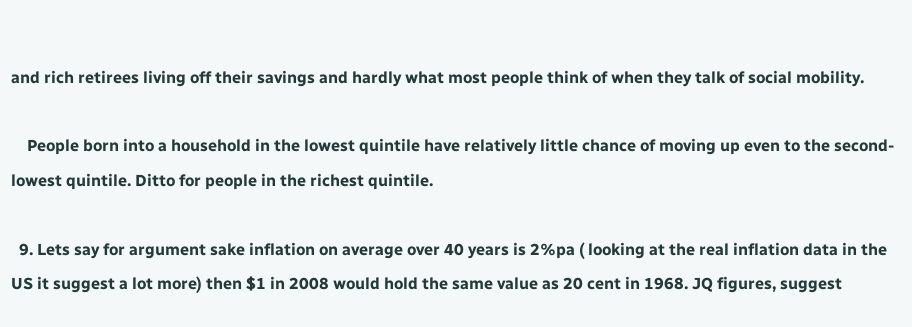and rich retirees living off their savings and hardly what most people think of when they talk of social mobility.

    People born into a household in the lowest quintile have relatively little chance of moving up even to the second-lowest quintile. Ditto for people in the richest quintile.

  9. Lets say for argument sake inflation on average over 40 years is 2%pa ( looking at the real inflation data in the US it suggest a lot more) then $1 in 2008 would hold the same value as 20 cent in 1968. JQ figures, suggest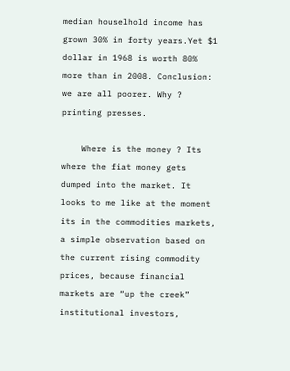median houselhold income has grown 30% in forty years.Yet $1 dollar in 1968 is worth 80% more than in 2008. Conclusion: we are all poorer. Why ? printing presses.

    Where is the money ? Its where the fiat money gets dumped into the market. It looks to me like at the moment its in the commodities markets, a simple observation based on the current rising commodity prices, because financial markets are “up the creek” institutional investors,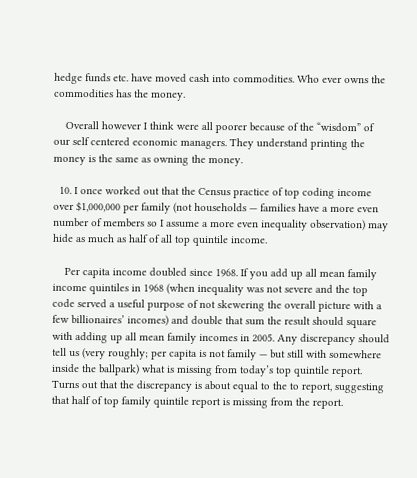hedge funds etc. have moved cash into commodities. Who ever owns the commodities has the money.

    Overall however I think were all poorer because of the “wisdom” of our self centered economic managers. They understand printing the money is the same as owning the money.

  10. I once worked out that the Census practice of top coding income over $1,000,000 per family (not households — families have a more even number of members so I assume a more even inequality observation) may hide as much as half of all top quintile income.

    Per capita income doubled since 1968. If you add up all mean family income quintiles in 1968 (when inequality was not severe and the top code served a useful purpose of not skewering the overall picture with a few billionaires’ incomes) and double that sum the result should square with adding up all mean family incomes in 2005. Any discrepancy should tell us (very roughly; per capita is not family — but still with somewhere inside the ballpark) what is missing from today’s top quintile report. Turns out that the discrepancy is about equal to the to report, suggesting that half of top family quintile report is missing from the report.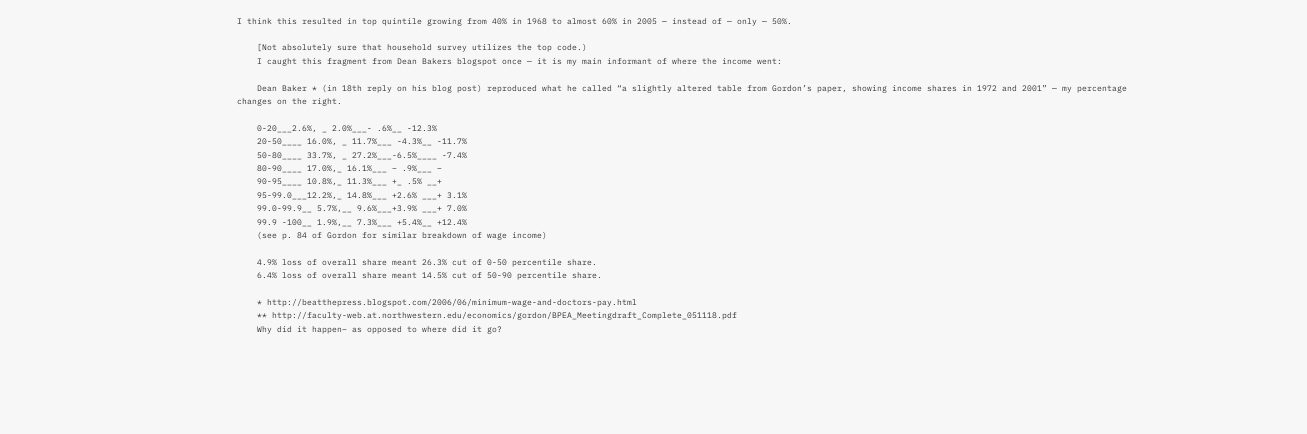I think this resulted in top quintile growing from 40% in 1968 to almost 60% in 2005 — instead of — only — 50%.

    [Not absolutely sure that household survey utilizes the top code.)
    I caught this fragment from Dean Bakers blogspot once — it is my main informant of where the income went:

    Dean Baker * (in 18th reply on his blog post) reproduced what he called “a slightly altered table from Gordon’s paper, showing income shares in 1972 and 2001” — my percentage changes on the right.

    0-20___2.6%, _ 2.0%___- .6%__ -12.3%
    20-50____ 16.0%, _ 11.7%___ -4.3%__ -11.7%
    50-80____ 33.7%, _ 27.2%___-6.5%____ -7.4%
    80-90____ 17.0%,_ 16.1%___ – .9%___ –
    90-95____ 10.8%,_ 11.3%___ +_ .5% __+
    95-99.0___12.2%,_ 14.8%___ +2.6% ___+ 3.1%
    99.0-99.9__ 5.7%,__ 9.6%___+3.9% ___+ 7.0%
    99.9 -100__ 1.9%,__ 7.3%___ +5.4%__ +12.4%
    (see p. 84 of Gordon for similar breakdown of wage income)

    4.9% loss of overall share meant 26.3% cut of 0-50 percentile share.
    6.4% loss of overall share meant 14.5% cut of 50-90 percentile share.

    * http://beatthepress.blogspot.com/2006/06/minimum-wage-and-doctors-pay.html
    ** http://faculty-web.at.northwestern.edu/economics/gordon/BPEA_Meetingdraft_Complete_051118.pdf
    Why did it happen– as opposed to where did it go?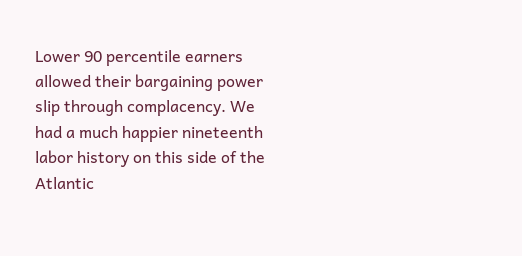Lower 90 percentile earners allowed their bargaining power slip through complacency. We had a much happier nineteenth labor history on this side of the Atlantic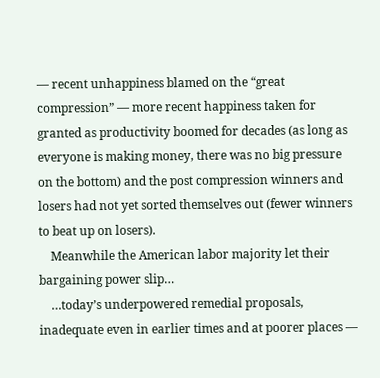— recent unhappiness blamed on the “great compression” — more recent happiness taken for granted as productivity boomed for decades (as long as everyone is making money, there was no big pressure on the bottom) and the post compression winners and losers had not yet sorted themselves out (fewer winners to beat up on losers).
    Meanwhile the American labor majority let their bargaining power slip…
    …today’s underpowered remedial proposals, inadequate even in earlier times and at poorer places —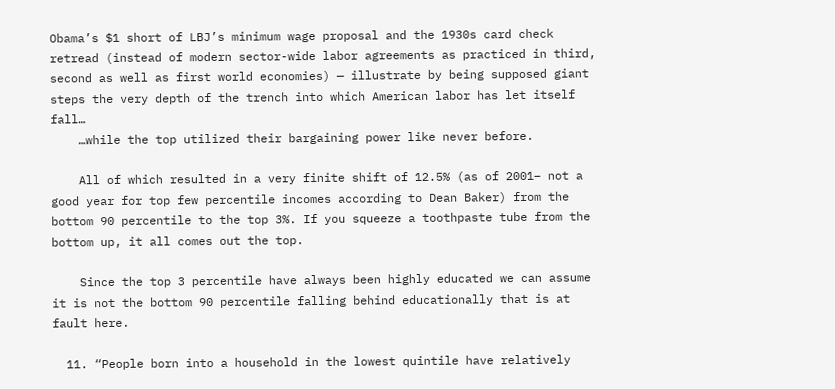Obama’s $1 short of LBJ’s minimum wage proposal and the 1930s card check retread (instead of modern sector-wide labor agreements as practiced in third, second as well as first world economies) — illustrate by being supposed giant steps the very depth of the trench into which American labor has let itself fall…
    …while the top utilized their bargaining power like never before.

    All of which resulted in a very finite shift of 12.5% (as of 2001– not a good year for top few percentile incomes according to Dean Baker) from the bottom 90 percentile to the top 3%. If you squeeze a toothpaste tube from the bottom up, it all comes out the top.

    Since the top 3 percentile have always been highly educated we can assume it is not the bottom 90 percentile falling behind educationally that is at fault here.

  11. “People born into a household in the lowest quintile have relatively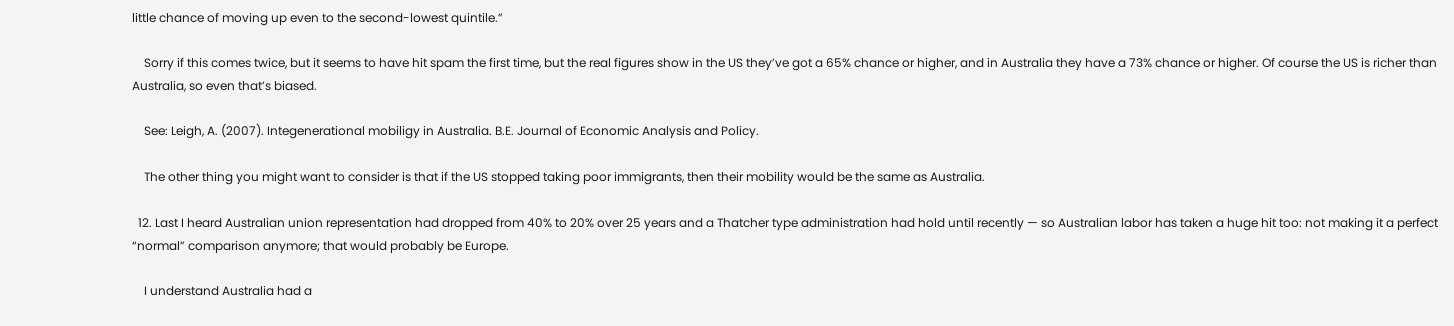little chance of moving up even to the second-lowest quintile.”

    Sorry if this comes twice, but it seems to have hit spam the first time, but the real figures show in the US they’ve got a 65% chance or higher, and in Australia they have a 73% chance or higher. Of course the US is richer than Australia, so even that’s biased.

    See: Leigh, A. (2007). Integenerational mobiligy in Australia. B.E. Journal of Economic Analysis and Policy.

    The other thing you might want to consider is that if the US stopped taking poor immigrants, then their mobility would be the same as Australia.

  12. Last I heard Australian union representation had dropped from 40% to 20% over 25 years and a Thatcher type administration had hold until recently — so Australian labor has taken a huge hit too: not making it a perfect “normal” comparison anymore; that would probably be Europe.

    I understand Australia had a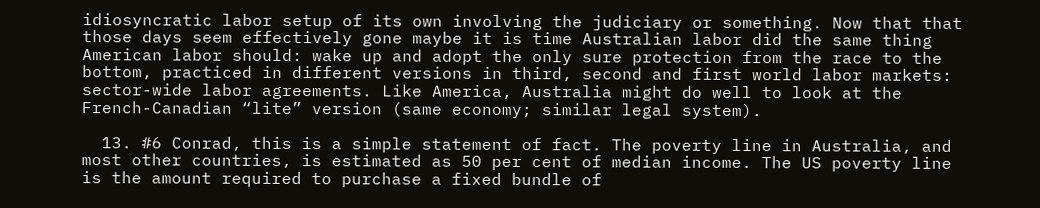idiosyncratic labor setup of its own involving the judiciary or something. Now that that those days seem effectively gone maybe it is time Australian labor did the same thing American labor should: wake up and adopt the only sure protection from the race to the bottom, practiced in different versions in third, second and first world labor markets: sector-wide labor agreements. Like America, Australia might do well to look at the French-Canadian “lite” version (same economy; similar legal system).

  13. #6 Conrad, this is a simple statement of fact. The poverty line in Australia, and most other countries, is estimated as 50 per cent of median income. The US poverty line is the amount required to purchase a fixed bundle of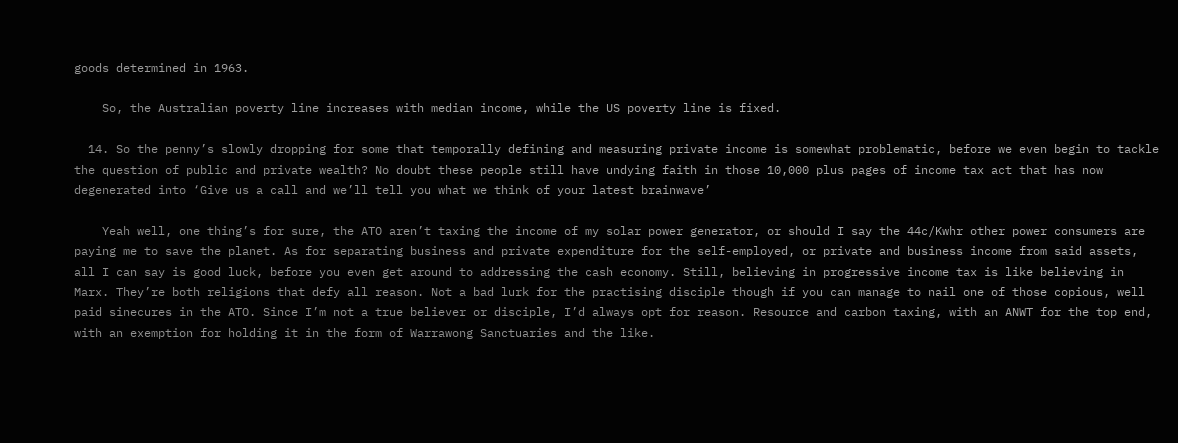goods determined in 1963.

    So, the Australian poverty line increases with median income, while the US poverty line is fixed.

  14. So the penny’s slowly dropping for some that temporally defining and measuring private income is somewhat problematic, before we even begin to tackle the question of public and private wealth? No doubt these people still have undying faith in those 10,000 plus pages of income tax act that has now degenerated into ‘Give us a call and we’ll tell you what we think of your latest brainwave’

    Yeah well, one thing’s for sure, the ATO aren’t taxing the income of my solar power generator, or should I say the 44c/Kwhr other power consumers are paying me to save the planet. As for separating business and private expenditure for the self-employed, or private and business income from said assets, all I can say is good luck, before you even get around to addressing the cash economy. Still, believing in progressive income tax is like believing in Marx. They’re both religions that defy all reason. Not a bad lurk for the practising disciple though if you can manage to nail one of those copious, well paid sinecures in the ATO. Since I’m not a true believer or disciple, I’d always opt for reason. Resource and carbon taxing, with an ANWT for the top end, with an exemption for holding it in the form of Warrawong Sanctuaries and the like.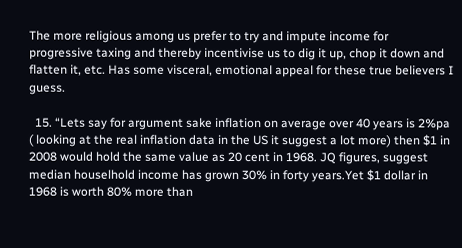The more religious among us prefer to try and impute income for progressive taxing and thereby incentivise us to dig it up, chop it down and flatten it, etc. Has some visceral, emotional appeal for these true believers I guess.

  15. “Lets say for argument sake inflation on average over 40 years is 2%pa ( looking at the real inflation data in the US it suggest a lot more) then $1 in 2008 would hold the same value as 20 cent in 1968. JQ figures, suggest median houselhold income has grown 30% in forty years.Yet $1 dollar in 1968 is worth 80% more than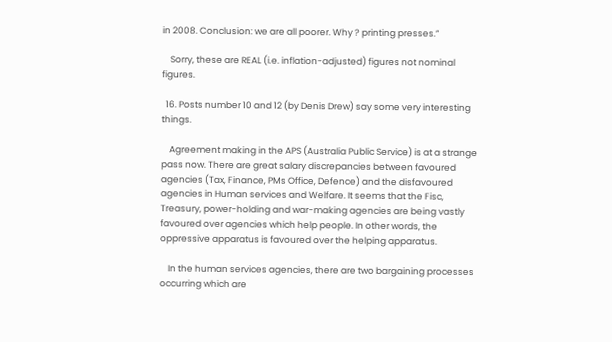in 2008. Conclusion: we are all poorer. Why ? printing presses.”

    Sorry, these are REAL (i.e. inflation-adjusted) figures not nominal figures.

  16. Posts number 10 and 12 (by Denis Drew) say some very interesting things.

    Agreement making in the APS (Australia Public Service) is at a strange pass now. There are great salary discrepancies between favoured agencies (Tax, Finance, PMs Office, Defence) and the disfavoured agencies in Human services and Welfare. It seems that the Fisc, Treasury, power-holding and war-making agencies are being vastly favoured over agencies which help people. In other words, the oppressive apparatus is favoured over the helping apparatus.

    In the human services agencies, there are two bargaining processes occurring which are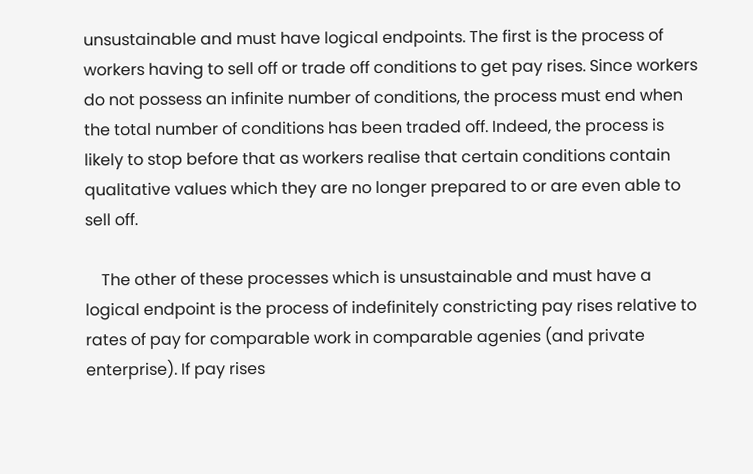unsustainable and must have logical endpoints. The first is the process of workers having to sell off or trade off conditions to get pay rises. Since workers do not possess an infinite number of conditions, the process must end when the total number of conditions has been traded off. Indeed, the process is likely to stop before that as workers realise that certain conditions contain qualitative values which they are no longer prepared to or are even able to sell off.

    The other of these processes which is unsustainable and must have a logical endpoint is the process of indefinitely constricting pay rises relative to rates of pay for comparable work in comparable agenies (and private enterprise). If pay rises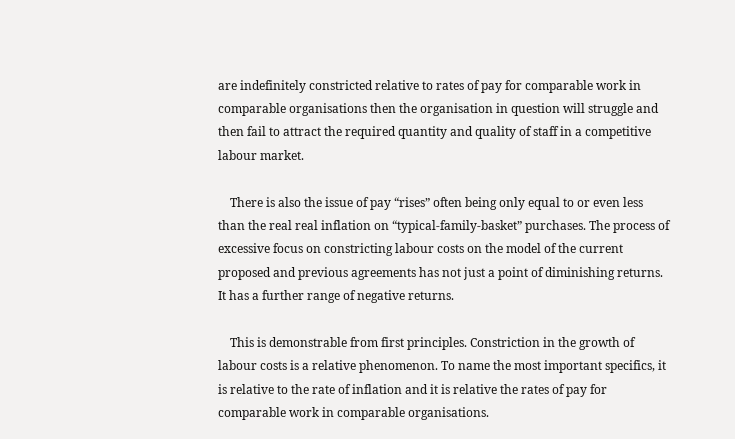are indefinitely constricted relative to rates of pay for comparable work in comparable organisations then the organisation in question will struggle and then fail to attract the required quantity and quality of staff in a competitive labour market.

    There is also the issue of pay “rises” often being only equal to or even less than the real real inflation on “typical-family-basket” purchases. The process of excessive focus on constricting labour costs on the model of the current proposed and previous agreements has not just a point of diminishing returns. It has a further range of negative returns.

    This is demonstrable from first principles. Constriction in the growth of labour costs is a relative phenomenon. To name the most important specifics, it is relative to the rate of inflation and it is relative the rates of pay for comparable work in comparable organisations.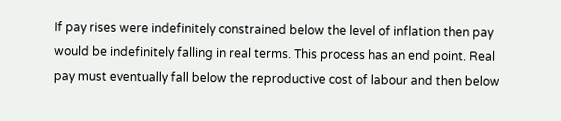If pay rises were indefinitely constrained below the level of inflation then pay would be indefinitely falling in real terms. This process has an end point. Real pay must eventually fall below the reproductive cost of labour and then below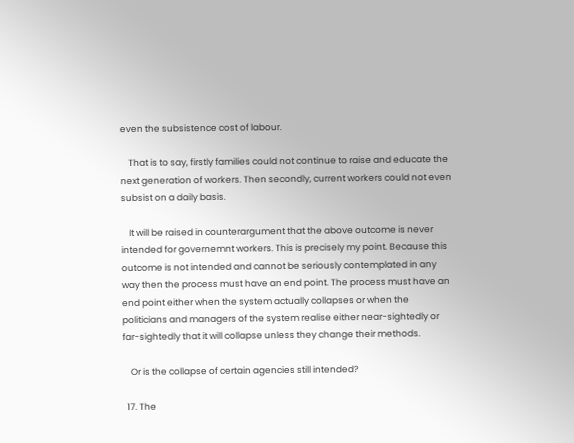even the subsistence cost of labour.

    That is to say, firstly families could not continue to raise and educate the next generation of workers. Then secondly, current workers could not even subsist on a daily basis.

    It will be raised in counterargument that the above outcome is never intended for governemnt workers. This is precisely my point. Because this outcome is not intended and cannot be seriously contemplated in any way then the process must have an end point. The process must have an end point either when the system actually collapses or when the politicians and managers of the system realise either near-sightedly or far-sightedly that it will collapse unless they change their methods.

    Or is the collapse of certain agencies still intended?

  17. The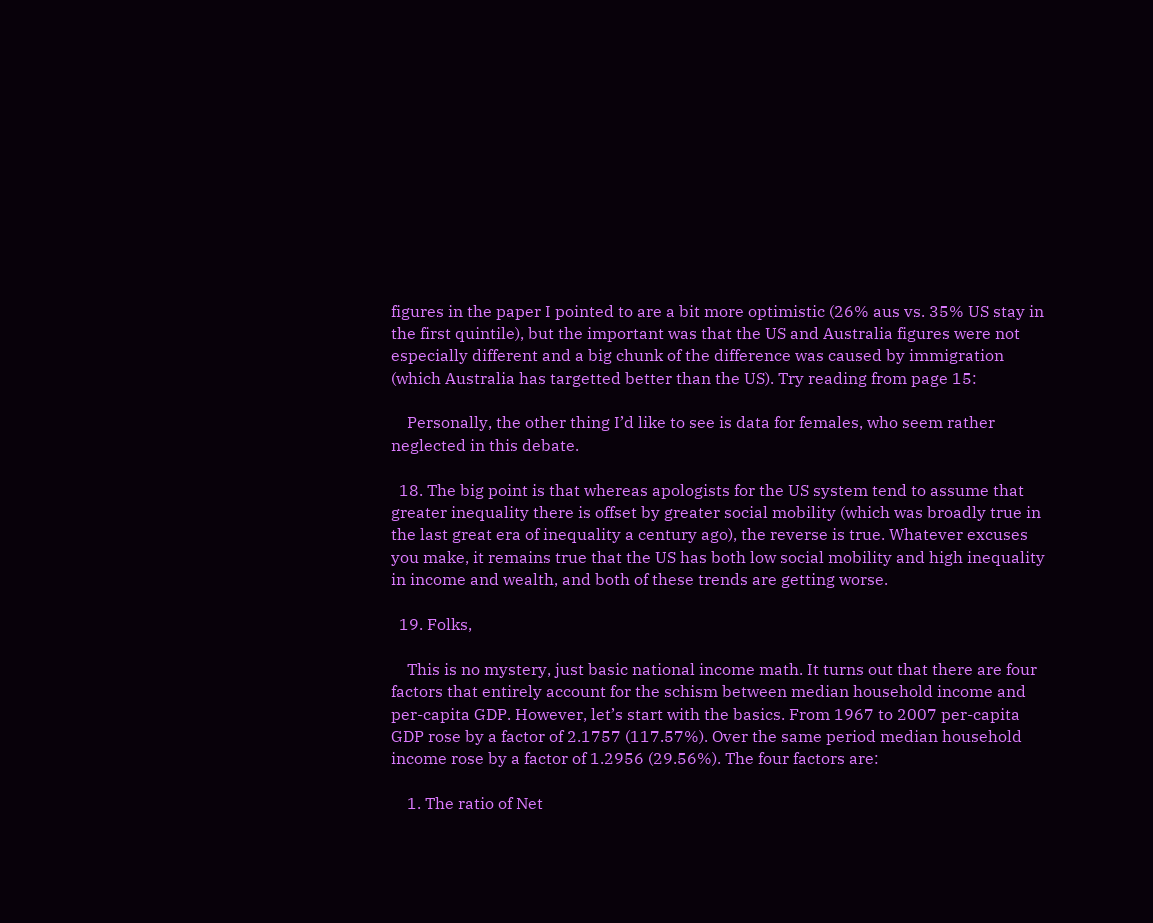figures in the paper I pointed to are a bit more optimistic (26% aus vs. 35% US stay in the first quintile), but the important was that the US and Australia figures were not especially different and a big chunk of the difference was caused by immigration (which Australia has targetted better than the US). Try reading from page 15:

    Personally, the other thing I’d like to see is data for females, who seem rather neglected in this debate.

  18. The big point is that whereas apologists for the US system tend to assume that greater inequality there is offset by greater social mobility (which was broadly true in the last great era of inequality a century ago), the reverse is true. Whatever excuses you make, it remains true that the US has both low social mobility and high inequality in income and wealth, and both of these trends are getting worse.

  19. Folks,

    This is no mystery, just basic national income math. It turns out that there are four factors that entirely account for the schism between median household income and per-capita GDP. However, let’s start with the basics. From 1967 to 2007 per-capita GDP rose by a factor of 2.1757 (117.57%). Over the same period median household income rose by a factor of 1.2956 (29.56%). The four factors are:

    1. The ratio of Net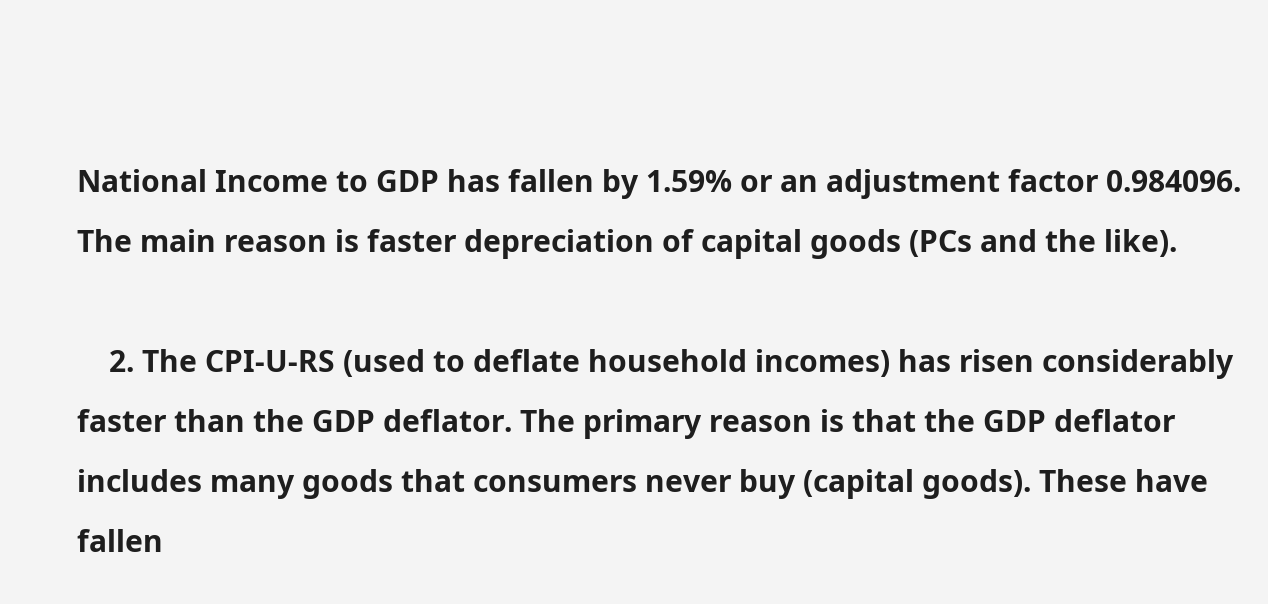National Income to GDP has fallen by 1.59% or an adjustment factor 0.984096. The main reason is faster depreciation of capital goods (PCs and the like).

    2. The CPI-U-RS (used to deflate household incomes) has risen considerably faster than the GDP deflator. The primary reason is that the GDP deflator includes many goods that consumers never buy (capital goods). These have fallen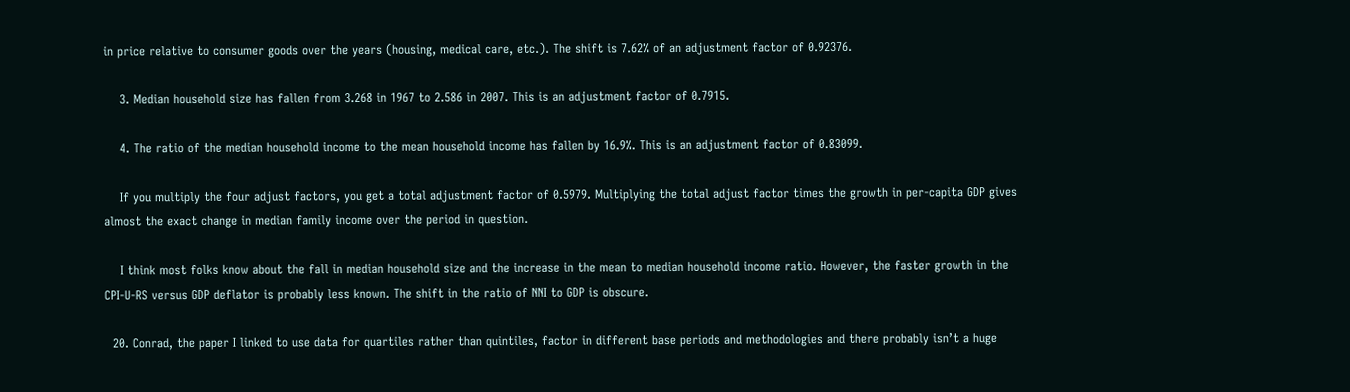in price relative to consumer goods over the years (housing, medical care, etc.). The shift is 7.62% of an adjustment factor of 0.92376.

    3. Median household size has fallen from 3.268 in 1967 to 2.586 in 2007. This is an adjustment factor of 0.7915.

    4. The ratio of the median household income to the mean household income has fallen by 16.9%. This is an adjustment factor of 0.83099.

    If you multiply the four adjust factors, you get a total adjustment factor of 0.5979. Multiplying the total adjust factor times the growth in per-capita GDP gives almost the exact change in median family income over the period in question.

    I think most folks know about the fall in median household size and the increase in the mean to median household income ratio. However, the faster growth in the CPI-U-RS versus GDP deflator is probably less known. The shift in the ratio of NNI to GDP is obscure.

  20. Conrad, the paper I linked to use data for quartiles rather than quintiles, factor in different base periods and methodologies and there probably isn’t a huge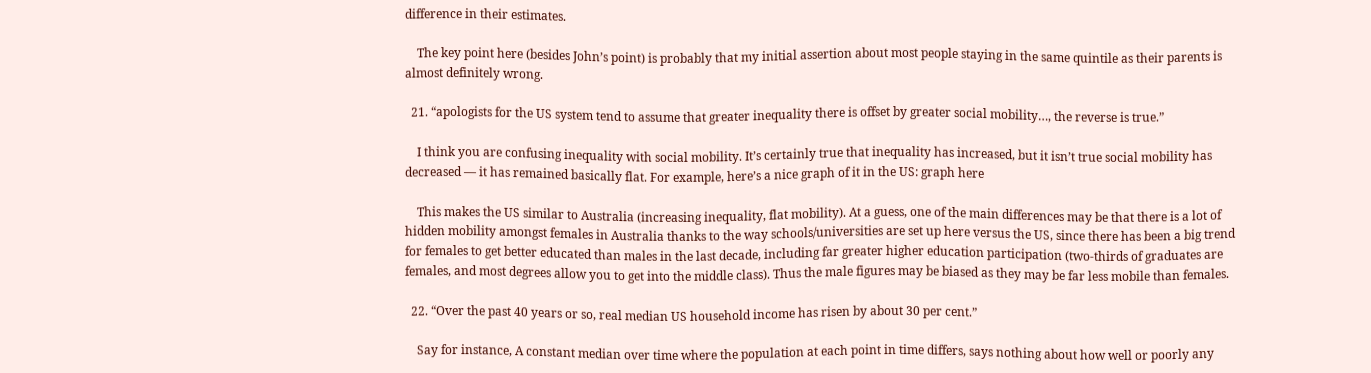difference in their estimates.

    The key point here (besides John’s point) is probably that my initial assertion about most people staying in the same quintile as their parents is almost definitely wrong.

  21. “apologists for the US system tend to assume that greater inequality there is offset by greater social mobility…, the reverse is true.”

    I think you are confusing inequality with social mobility. It’s certainly true that inequality has increased, but it isn’t true social mobility has decreased — it has remained basically flat. For example, here’s a nice graph of it in the US: graph here

    This makes the US similar to Australia (increasing inequality, flat mobility). At a guess, one of the main differences may be that there is a lot of hidden mobility amongst females in Australia thanks to the way schools/universities are set up here versus the US, since there has been a big trend for females to get better educated than males in the last decade, including far greater higher education participation (two-thirds of graduates are females, and most degrees allow you to get into the middle class). Thus the male figures may be biased as they may be far less mobile than females.

  22. “Over the past 40 years or so, real median US household income has risen by about 30 per cent.”

    Say for instance, A constant median over time where the population at each point in time differs, says nothing about how well or poorly any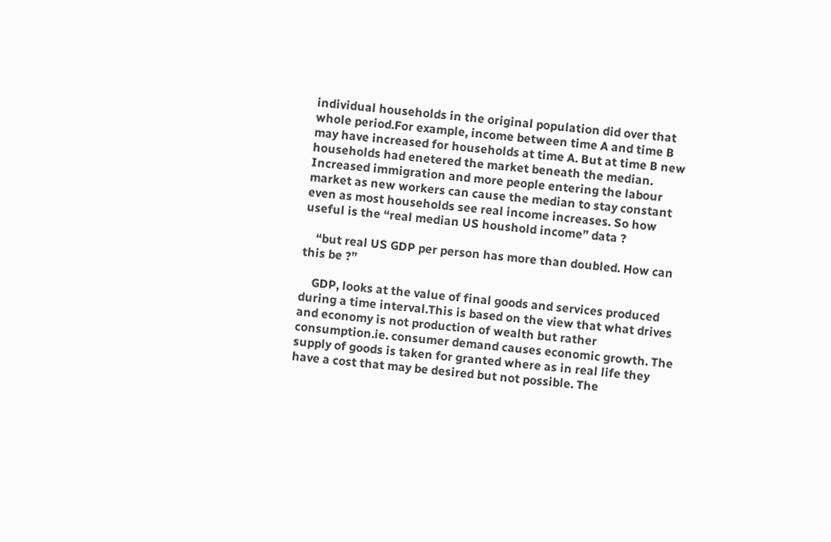individual households in the original population did over that whole period.For example, income between time A and time B may have increased for households at time A. But at time B new households had enetered the market beneath the median. Increased immigration and more people entering the labour market as new workers can cause the median to stay constant even as most households see real income increases. So how useful is the “real median US houshold income” data ?

    “but real US GDP per person has more than doubled. How can this be ?”

    GDP, looks at the value of final goods and services produced during a time interval.This is based on the view that what drives and economy is not production of wealth but rather consumption.ie. consumer demand causes economic growth. The supply of goods is taken for granted where as in real life they have a cost that may be desired but not possible. The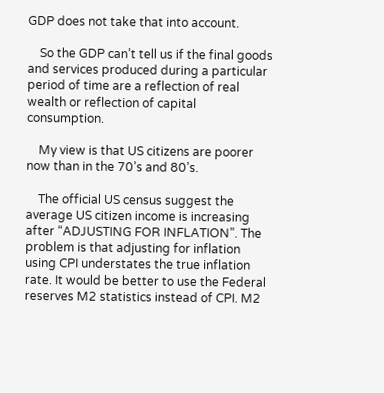GDP does not take that into account.

    So the GDP can’t tell us if the final goods and services produced during a particular period of time are a reflection of real wealth or reflection of capital consumption.

    My view is that US citizens are poorer now than in the 70’s and 80’s.

    The official US census suggest the average US citizen income is increasing after “ADJUSTING FOR INFLATION”. The problem is that adjusting for inflation using CPI understates the true inflation rate. It would be better to use the Federal reserves M2 statistics instead of CPI. M2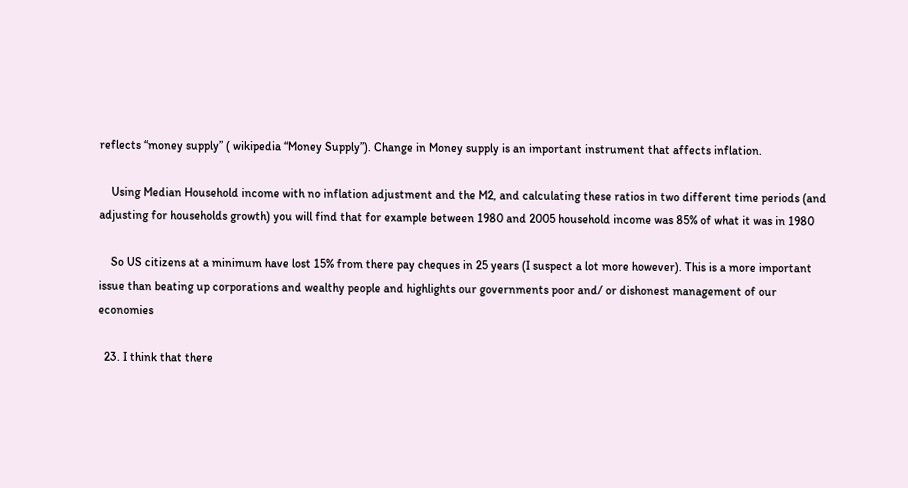reflects “money supply” ( wikipedia “Money Supply”). Change in Money supply is an important instrument that affects inflation.

    Using Median Household income with no inflation adjustment and the M2, and calculating these ratios in two different time periods (and adjusting for households growth) you will find that for example between 1980 and 2005 household income was 85% of what it was in 1980

    So US citizens at a minimum have lost 15% from there pay cheques in 25 years (I suspect a lot more however). This is a more important issue than beating up corporations and wealthy people and highlights our governments poor and/ or dishonest management of our economies

  23. I think that there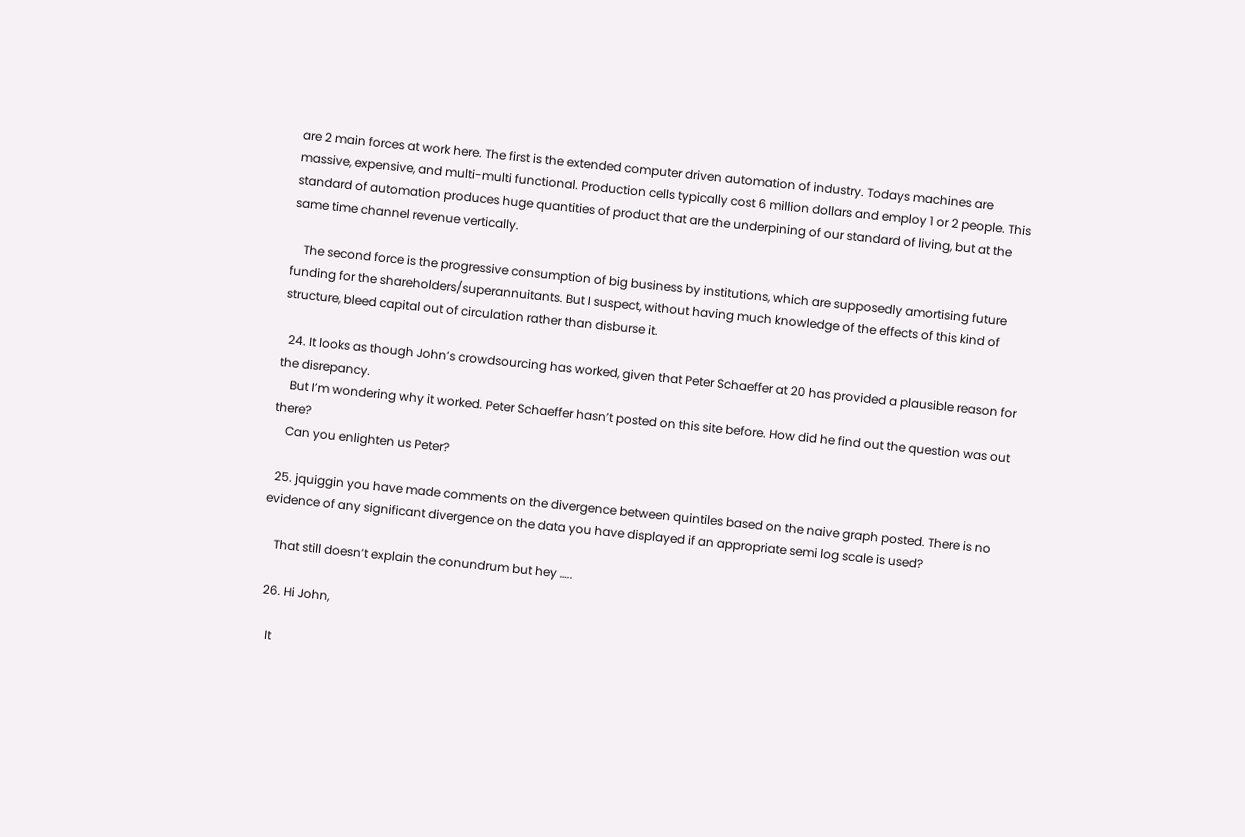are 2 main forces at work here. The first is the extended computer driven automation of industry. Todays machines are massive, expensive, and multi-multi functional. Production cells typically cost 6 million dollars and employ 1 or 2 people. This standard of automation produces huge quantities of product that are the underpining of our standard of living, but at the same time channel revenue vertically.

    The second force is the progressive consumption of big business by institutions, which are supposedly amortising future funding for the shareholders/superannuitants. But I suspect, without having much knowledge of the effects of this kind of structure, bleed capital out of circulation rather than disburse it.

  24. It looks as though John’s crowdsourcing has worked, given that Peter Schaeffer at 20 has provided a plausible reason for the disrepancy.
    But I’m wondering why it worked. Peter Schaeffer hasn’t posted on this site before. How did he find out the question was out there?
    Can you enlighten us Peter?

  25. jquiggin you have made comments on the divergence between quintiles based on the naive graph posted. There is no evidence of any significant divergence on the data you have displayed if an appropriate semi log scale is used?

    That still doesn’t explain the conundrum but hey …..

  26. Hi John,

    It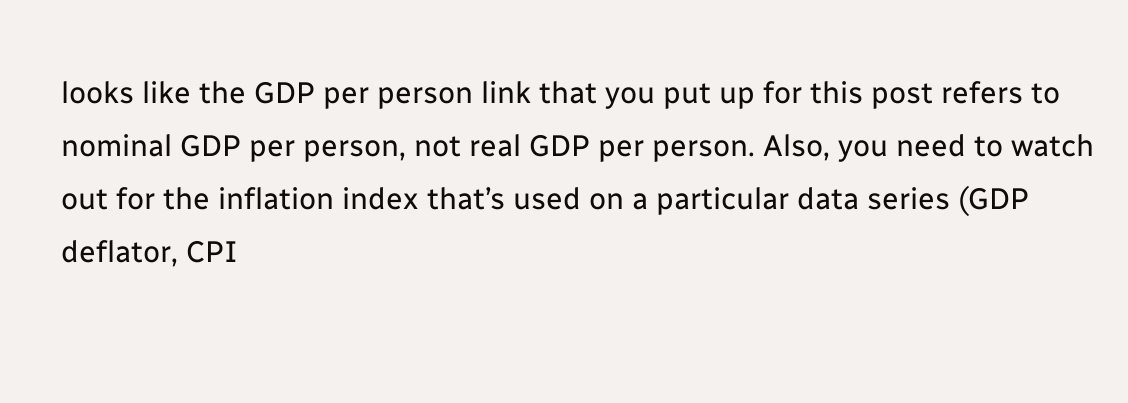looks like the GDP per person link that you put up for this post refers to nominal GDP per person, not real GDP per person. Also, you need to watch out for the inflation index that’s used on a particular data series (GDP deflator, CPI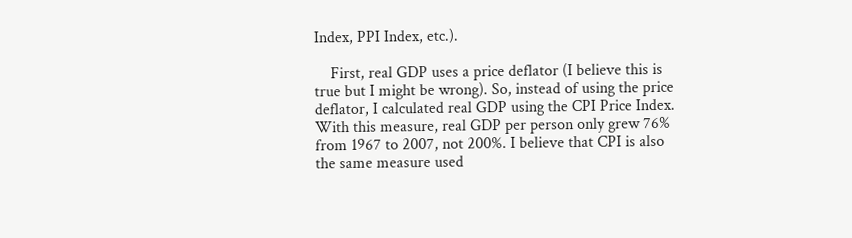Index, PPI Index, etc.).

    First, real GDP uses a price deflator (I believe this is true but I might be wrong). So, instead of using the price deflator, I calculated real GDP using the CPI Price Index. With this measure, real GDP per person only grew 76% from 1967 to 2007, not 200%. I believe that CPI is also the same measure used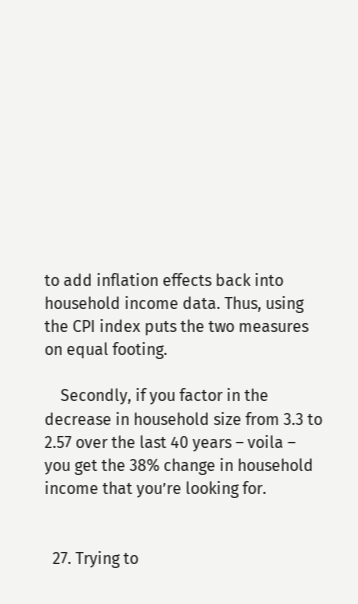to add inflation effects back into household income data. Thus, using the CPI index puts the two measures on equal footing.

    Secondly, if you factor in the decrease in household size from 3.3 to 2.57 over the last 40 years – voila – you get the 38% change in household income that you’re looking for.


  27. Trying to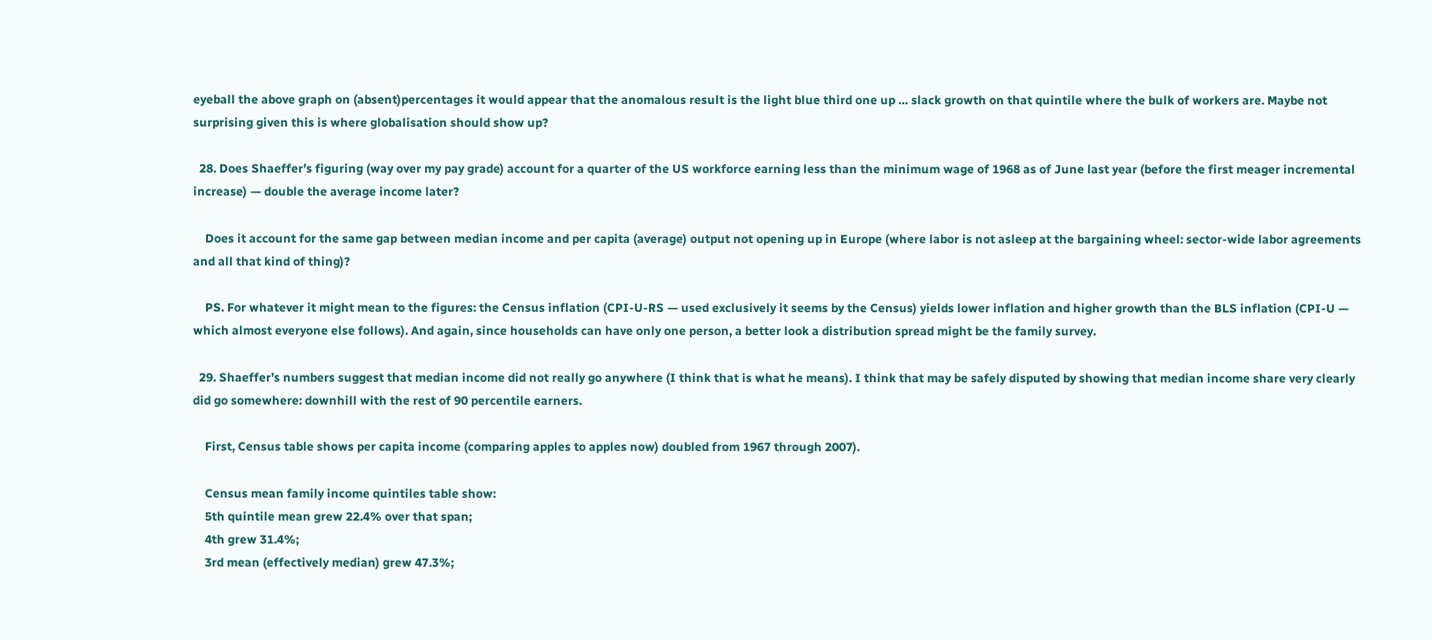eyeball the above graph on (absent)percentages it would appear that the anomalous result is the light blue third one up … slack growth on that quintile where the bulk of workers are. Maybe not surprising given this is where globalisation should show up?

  28. Does Shaeffer’s figuring (way over my pay grade) account for a quarter of the US workforce earning less than the minimum wage of 1968 as of June last year (before the first meager incremental increase) — double the average income later?

    Does it account for the same gap between median income and per capita (average) output not opening up in Europe (where labor is not asleep at the bargaining wheel: sector-wide labor agreements and all that kind of thing)?

    PS. For whatever it might mean to the figures: the Census inflation (CPI-U-RS — used exclusively it seems by the Census) yields lower inflation and higher growth than the BLS inflation (CPI-U — which almost everyone else follows). And again, since households can have only one person, a better look a distribution spread might be the family survey.

  29. Shaeffer’s numbers suggest that median income did not really go anywhere (I think that is what he means). I think that may be safely disputed by showing that median income share very clearly did go somewhere: downhill with the rest of 90 percentile earners.

    First, Census table shows per capita income (comparing apples to apples now) doubled from 1967 through 2007).

    Census mean family income quintiles table show:
    5th quintile mean grew 22.4% over that span;
    4th grew 31.4%;
    3rd mean (effectively median) grew 47.3%;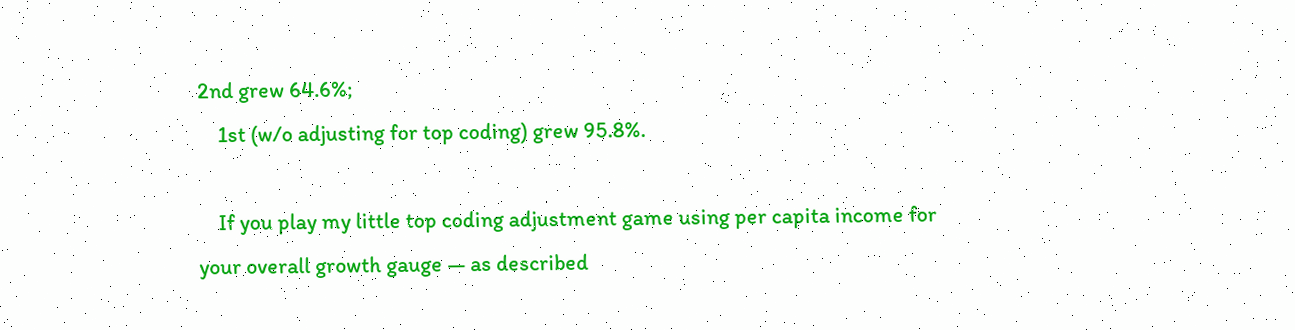2nd grew 64.6%;
    1st (w/o adjusting for top coding) grew 95.8%.

    If you play my little top coding adjustment game using per capita income for your overall growth gauge — as described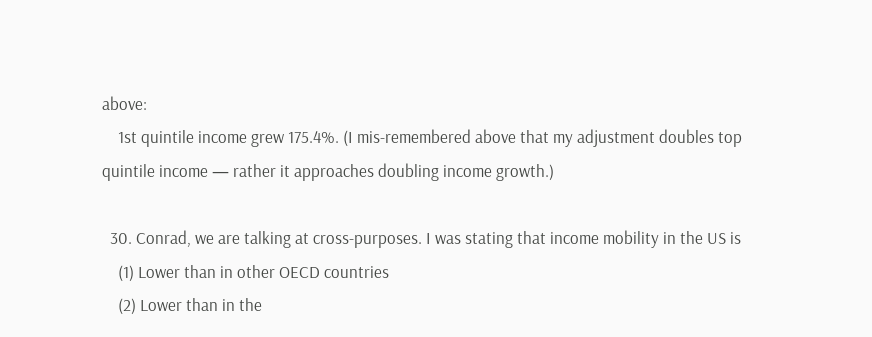above:
    1st quintile income grew 175.4%. (I mis-remembered above that my adjustment doubles top quintile income — rather it approaches doubling income growth.)

  30. Conrad, we are talking at cross-purposes. I was stating that income mobility in the US is
    (1) Lower than in other OECD countries
    (2) Lower than in the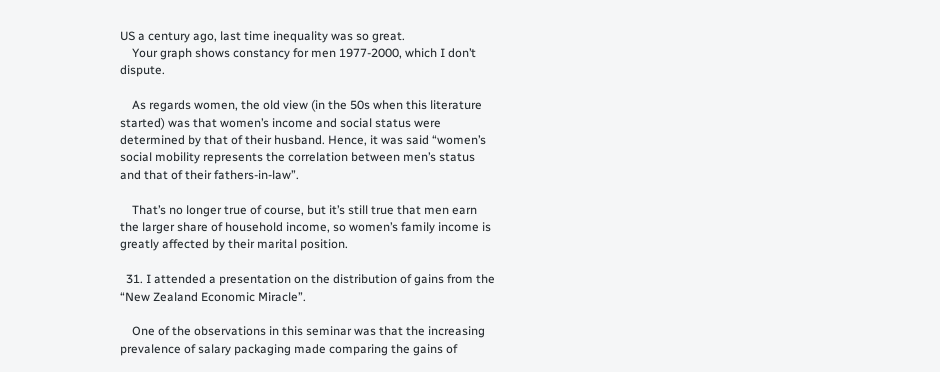US a century ago, last time inequality was so great.
    Your graph shows constancy for men 1977-2000, which I don’t dispute.

    As regards women, the old view (in the 50s when this literature started) was that women’s income and social status were determined by that of their husband. Hence, it was said “women’s social mobility represents the correlation between men’s status and that of their fathers-in-law”.

    That’s no longer true of course, but it’s still true that men earn the larger share of household income, so women’s family income is greatly affected by their marital position.

  31. I attended a presentation on the distribution of gains from the “New Zealand Economic Miracle”.

    One of the observations in this seminar was that the increasing prevalence of salary packaging made comparing the gains of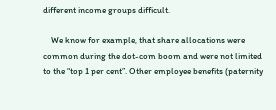different income groups difficult.

    We know for example, that share allocations were common during the dot-com boom and were not limited to the “top 1 per cent”. Other employee benefits (paternity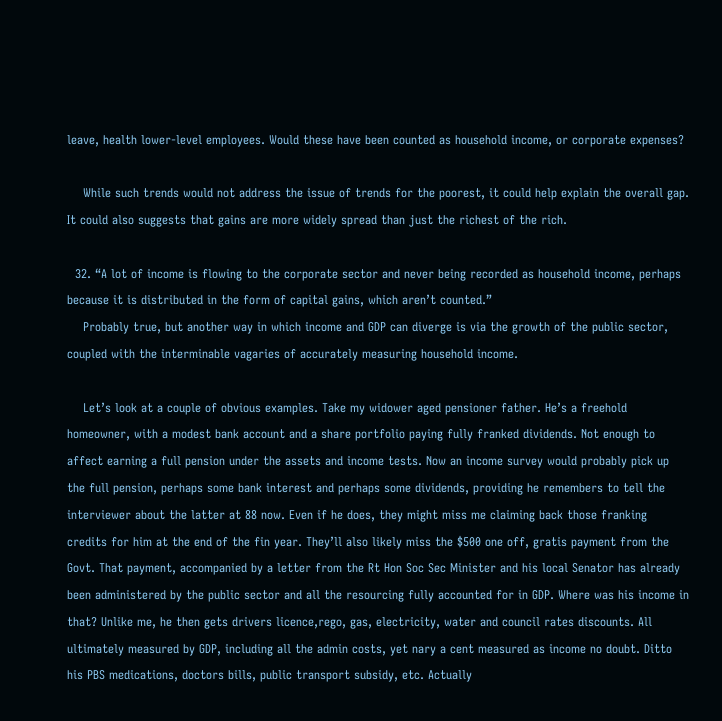leave, health lower-level employees. Would these have been counted as household income, or corporate expenses?

    While such trends would not address the issue of trends for the poorest, it could help explain the overall gap. It could also suggests that gains are more widely spread than just the richest of the rich.

  32. “A lot of income is flowing to the corporate sector and never being recorded as household income, perhaps because it is distributed in the form of capital gains, which aren’t counted.”
    Probably true, but another way in which income and GDP can diverge is via the growth of the public sector, coupled with the interminable vagaries of accurately measuring household income.

    Let’s look at a couple of obvious examples. Take my widower aged pensioner father. He’s a freehold homeowner, with a modest bank account and a share portfolio paying fully franked dividends. Not enough to affect earning a full pension under the assets and income tests. Now an income survey would probably pick up the full pension, perhaps some bank interest and perhaps some dividends, providing he remembers to tell the interviewer about the latter at 88 now. Even if he does, they might miss me claiming back those franking credits for him at the end of the fin year. They’ll also likely miss the $500 one off, gratis payment from the Govt. That payment, accompanied by a letter from the Rt Hon Soc Sec Minister and his local Senator has already been administered by the public sector and all the resourcing fully accounted for in GDP. Where was his income in that? Unlike me, he then gets drivers licence,rego, gas, electricity, water and council rates discounts. All ultimately measured by GDP, including all the admin costs, yet nary a cent measured as income no doubt. Ditto his PBS medications, doctors bills, public transport subsidy, etc. Actually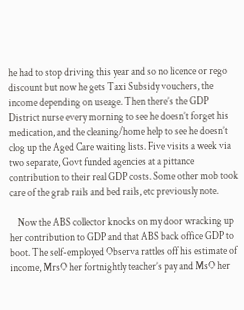he had to stop driving this year and so no licence or rego discount but now he gets Taxi Subsidy vouchers, the income depending on useage. Then there’s the GDP District nurse every morning to see he doesn’t forget his medication, and the cleaning/home help to see he doesn’t clog up the Aged Care waiting lists. Five visits a week via two separate, Govt funded agencies at a pittance contribution to their real GDP costs. Some other mob took care of the grab rails and bed rails, etc previously note.

    Now the ABS collector knocks on my door wracking up her contribution to GDP and that ABS back office GDP to boot. The self-employed Observa rattles off his estimate of income, MrsO her fortnightly teacher’s pay and MsO her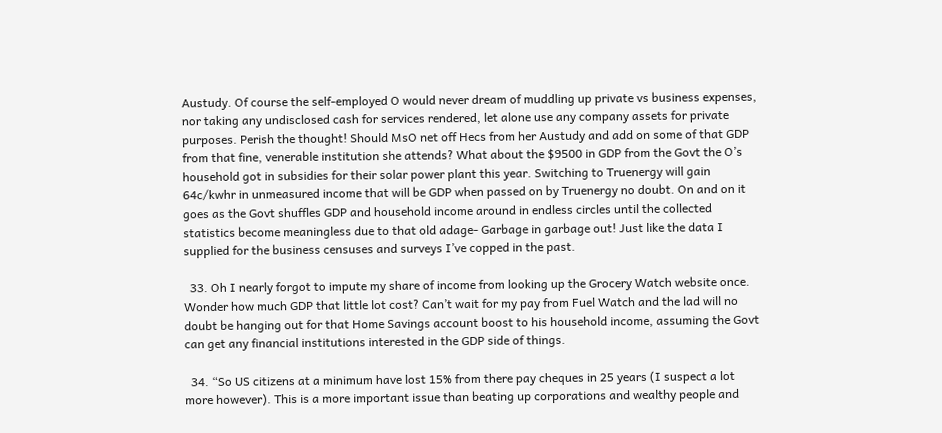Austudy. Of course the self-employed O would never dream of muddling up private vs business expenses, nor taking any undisclosed cash for services rendered, let alone use any company assets for private purposes. Perish the thought! Should MsO net off Hecs from her Austudy and add on some of that GDP from that fine, venerable institution she attends? What about the $9500 in GDP from the Govt the O’s household got in subsidies for their solar power plant this year. Switching to Truenergy will gain 64c/kwhr in unmeasured income that will be GDP when passed on by Truenergy no doubt. On and on it goes as the Govt shuffles GDP and household income around in endless circles until the collected statistics become meaningless due to that old adage- Garbage in garbage out! Just like the data I supplied for the business censuses and surveys I’ve copped in the past.

  33. Oh I nearly forgot to impute my share of income from looking up the Grocery Watch website once. Wonder how much GDP that little lot cost? Can’t wait for my pay from Fuel Watch and the lad will no doubt be hanging out for that Home Savings account boost to his household income, assuming the Govt can get any financial institutions interested in the GDP side of things.

  34. “So US citizens at a minimum have lost 15% from there pay cheques in 25 years (I suspect a lot more however). This is a more important issue than beating up corporations and wealthy people and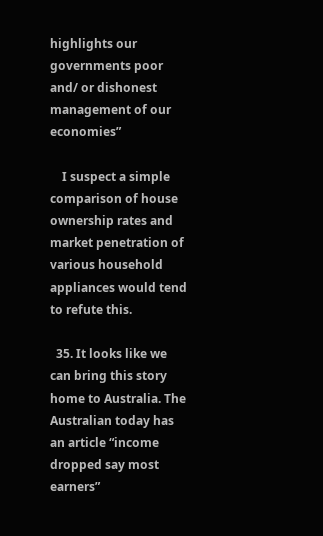highlights our governments poor and/ or dishonest management of our economies”

    I suspect a simple comparison of house ownership rates and market penetration of various household appliances would tend to refute this.

  35. It looks like we can bring this story home to Australia. The Australian today has an article “income dropped say most earners”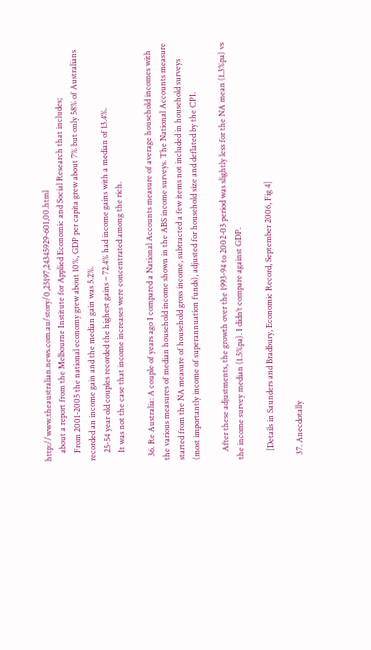http://www.theaustralian.news.com.au/story/0,25197,24345929-601,00.html
    about a report from the Melbourne Institute for Applied Economic and Social Research that includes;
    From 2001-2005 the national economy grew about 10%, GDP per capita grew about 7% but only 58% of Australians recorded an income gain and the median gain was 5.2%.
    25-54 year old couples recorded the highest gains – 72.4% had income gains with a median of 13.4%.
    It was not the case that income increases were concentrated among the rich.

  36. Re Australia: A couple of years ago I compared a National Accounts measure of average household incomes with the various measures of median household income shown in the ABS income surveys. The National Accounts measure started from the NA measure of household gross income, subtracted a few items not included in household surveys (most importantly income of superannuation funds), adjusted for household size and deflated by the CPI.

    After these adjustments, the growth over the 1993-94 to 2002-03 period was slightly less for the NA mean (1.3%pa) vs the income survey median (1.5%pa). I didn’t compare against GDP.

    [Details in Saunders and Bradbury, Economic Record, September 2006, Fig 4]

  37. Anecdotally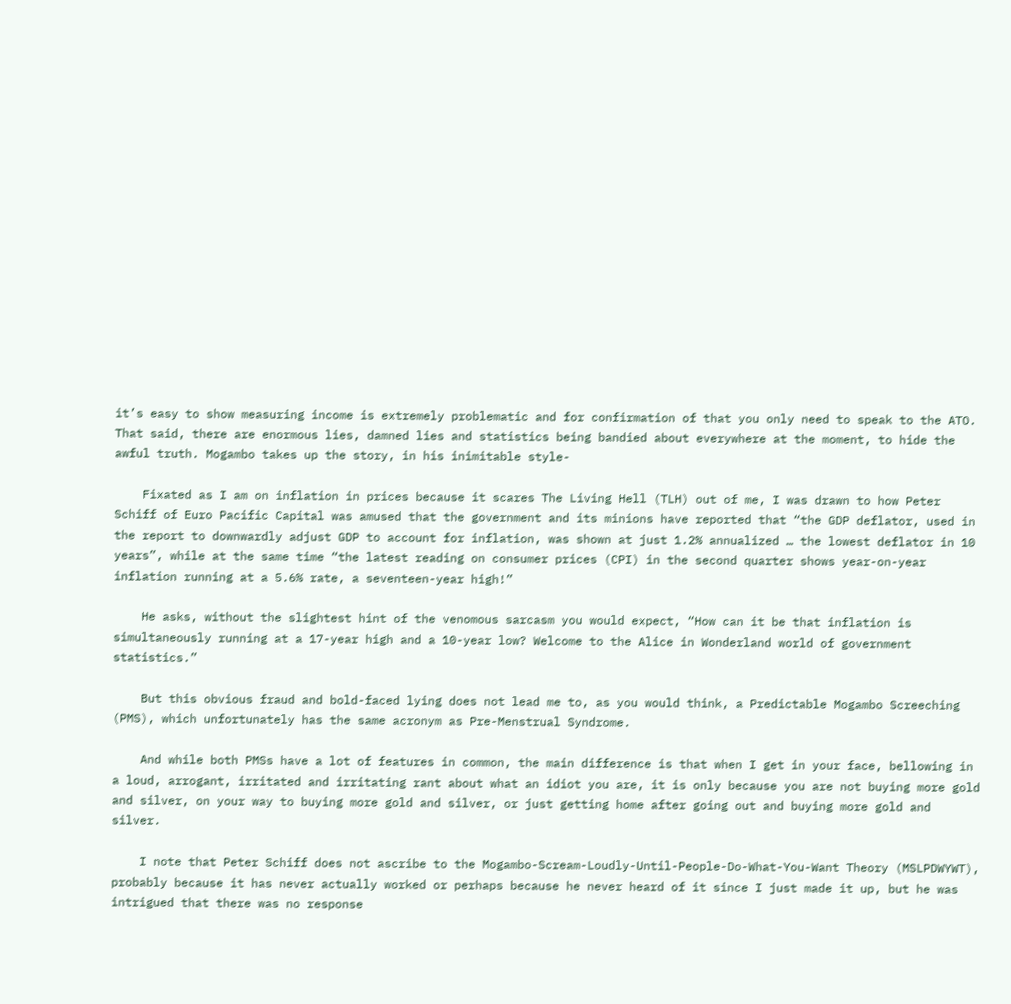it’s easy to show measuring income is extremely problematic and for confirmation of that you only need to speak to the ATO. That said, there are enormous lies, damned lies and statistics being bandied about everywhere at the moment, to hide the awful truth. Mogambo takes up the story, in his inimitable style-

    Fixated as I am on inflation in prices because it scares The Living Hell (TLH) out of me, I was drawn to how Peter Schiff of Euro Pacific Capital was amused that the government and its minions have reported that “the GDP deflator, used in the report to downwardly adjust GDP to account for inflation, was shown at just 1.2% annualized … the lowest deflator in 10 years”, while at the same time “the latest reading on consumer prices (CPI) in the second quarter shows year-on-year inflation running at a 5.6% rate, a seventeen-year high!”

    He asks, without the slightest hint of the venomous sarcasm you would expect, “How can it be that inflation is simultaneously running at a 17-year high and a 10-year low? Welcome to the Alice in Wonderland world of government statistics.”

    But this obvious fraud and bold-faced lying does not lead me to, as you would think, a Predictable Mogambo Screeching (PMS), which unfortunately has the same acronym as Pre-Menstrual Syndrome.

    And while both PMSs have a lot of features in common, the main difference is that when I get in your face, bellowing in a loud, arrogant, irritated and irritating rant about what an idiot you are, it is only because you are not buying more gold and silver, on your way to buying more gold and silver, or just getting home after going out and buying more gold and silver.

    I note that Peter Schiff does not ascribe to the Mogambo-Scream-Loudly-Until-People-Do-What-You-Want Theory (MSLPDWYWT), probably because it has never actually worked or perhaps because he never heard of it since I just made it up, but he was intrigued that there was no response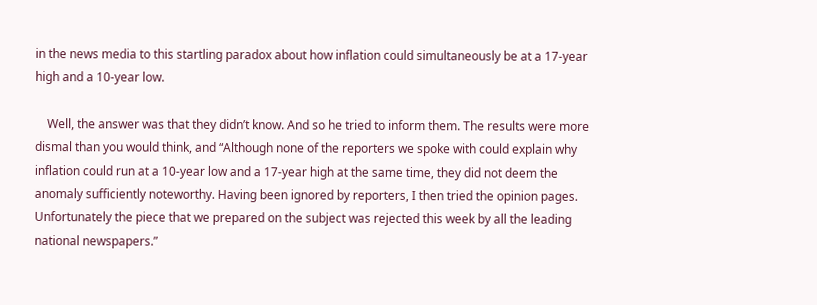in the news media to this startling paradox about how inflation could simultaneously be at a 17-year high and a 10-year low.

    Well, the answer was that they didn’t know. And so he tried to inform them. The results were more dismal than you would think, and “Although none of the reporters we spoke with could explain why inflation could run at a 10-year low and a 17-year high at the same time, they did not deem the anomaly sufficiently noteworthy. Having been ignored by reporters, I then tried the opinion pages. Unfortunately the piece that we prepared on the subject was rejected this week by all the leading national newspapers.”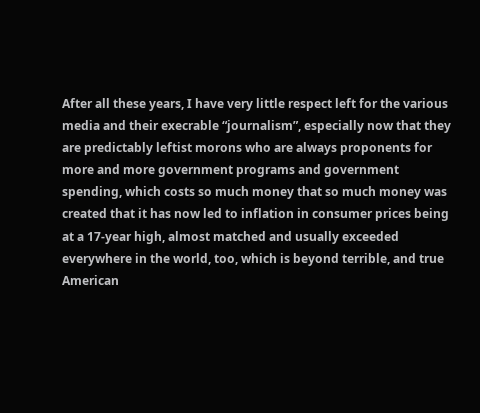After all these years, I have very little respect left for the various media and their execrable “journalism”, especially now that they are predictably leftist morons who are always proponents for more and more government programs and government spending, which costs so much money that so much money was created that it has now led to inflation in consumer prices being at a 17-year high, almost matched and usually exceeded everywhere in the world, too, which is beyond terrible, and true American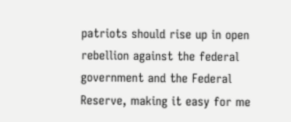patriots should rise up in open rebellion against the federal government and the Federal Reserve, making it easy for me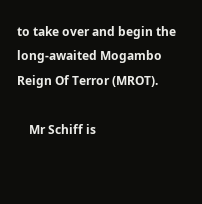to take over and begin the long-awaited Mogambo Reign Of Terror (MROT).

    Mr Schiff is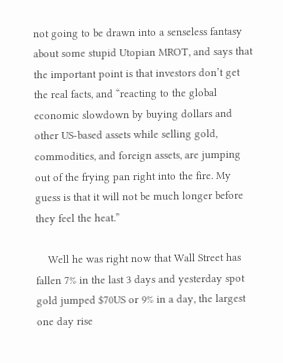not going to be drawn into a senseless fantasy about some stupid Utopian MROT, and says that the important point is that investors don’t get the real facts, and “reacting to the global economic slowdown by buying dollars and other US-based assets while selling gold, commodities, and foreign assets, are jumping out of the frying pan right into the fire. My guess is that it will not be much longer before they feel the heat.”

    Well he was right now that Wall Street has fallen 7% in the last 3 days and yesterday spot gold jumped $70US or 9% in a day, the largest one day rise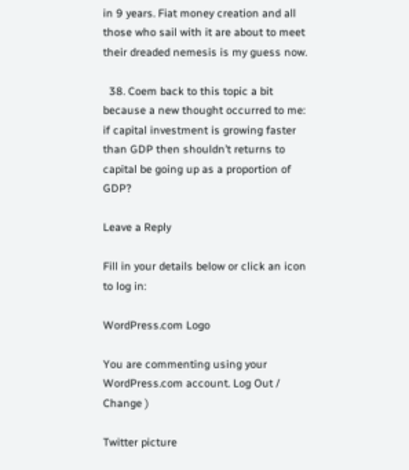in 9 years. Fiat money creation and all those who sail with it are about to meet their dreaded nemesis is my guess now.

  38. Coem back to this topic a bit because a new thought occurred to me: if capital investment is growing faster than GDP then shouldn’t returns to capital be going up as a proportion of GDP?

Leave a Reply

Fill in your details below or click an icon to log in:

WordPress.com Logo

You are commenting using your WordPress.com account. Log Out /  Change )

Twitter picture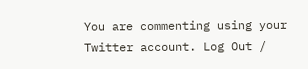You are commenting using your Twitter account. Log Out /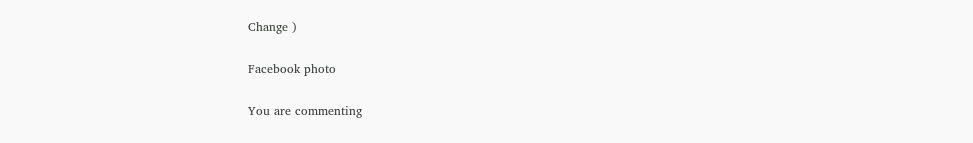Change )

Facebook photo

You are commenting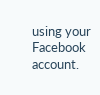using your Facebook account.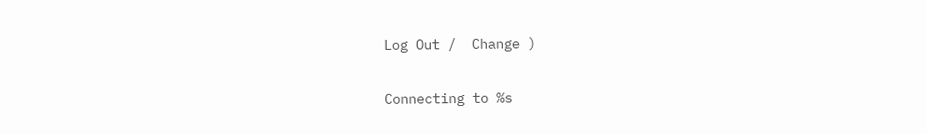Log Out /  Change )

Connecting to %s